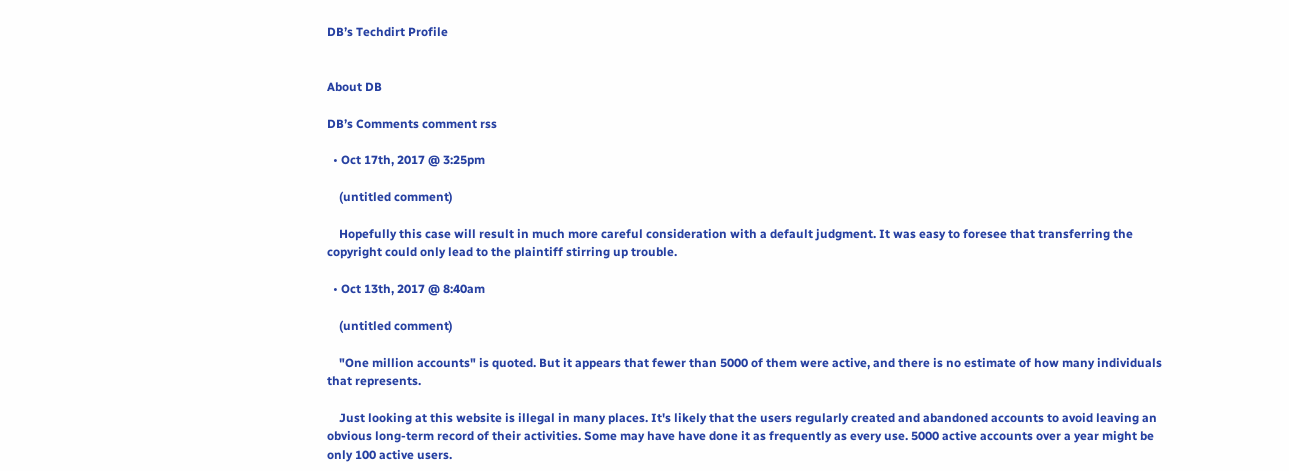DB’s Techdirt Profile


About DB

DB’s Comments comment rss

  • Oct 17th, 2017 @ 3:25pm

    (untitled comment)

    Hopefully this case will result in much more careful consideration with a default judgment. It was easy to foresee that transferring the copyright could only lead to the plaintiff stirring up trouble.

  • Oct 13th, 2017 @ 8:40am

    (untitled comment)

    "One million accounts" is quoted. But it appears that fewer than 5000 of them were active, and there is no estimate of how many individuals that represents.

    Just looking at this website is illegal in many places. It's likely that the users regularly created and abandoned accounts to avoid leaving an obvious long-term record of their activities. Some may have have done it as frequently as every use. 5000 active accounts over a year might be only 100 active users.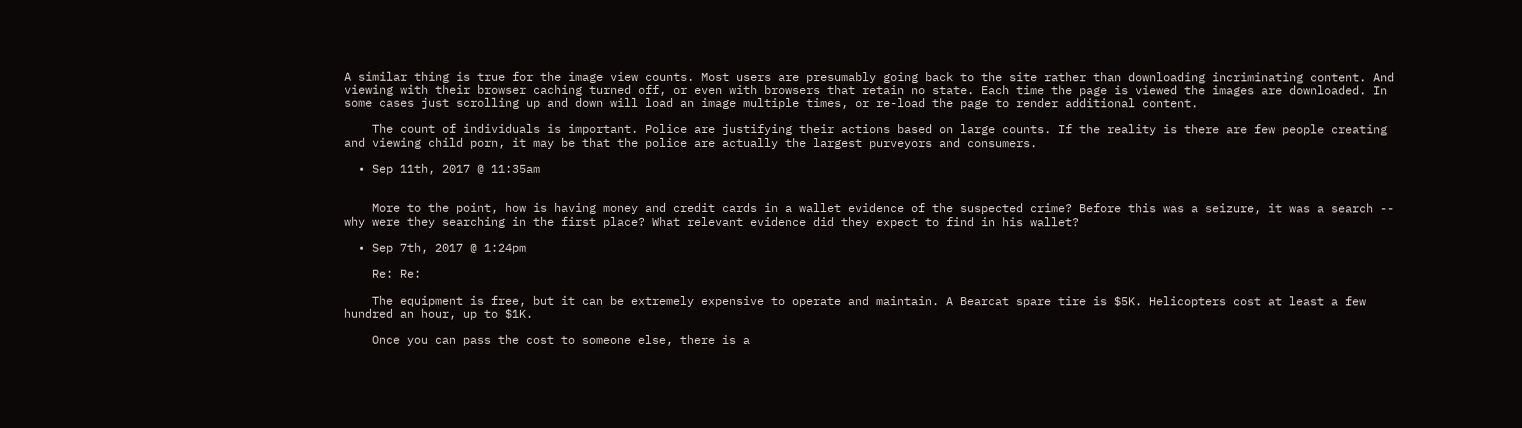A similar thing is true for the image view counts. Most users are presumably going back to the site rather than downloading incriminating content. And viewing with their browser caching turned off, or even with browsers that retain no state. Each time the page is viewed the images are downloaded. In some cases just scrolling up and down will load an image multiple times, or re-load the page to render additional content.

    The count of individuals is important. Police are justifying their actions based on large counts. If the reality is there are few people creating and viewing child porn, it may be that the police are actually the largest purveyors and consumers.

  • Sep 11th, 2017 @ 11:35am


    More to the point, how is having money and credit cards in a wallet evidence of the suspected crime? Before this was a seizure, it was a search -- why were they searching in the first place? What relevant evidence did they expect to find in his wallet?

  • Sep 7th, 2017 @ 1:24pm

    Re: Re:

    The equipment is free, but it can be extremely expensive to operate and maintain. A Bearcat spare tire is $5K. Helicopters cost at least a few hundred an hour, up to $1K.

    Once you can pass the cost to someone else, there is a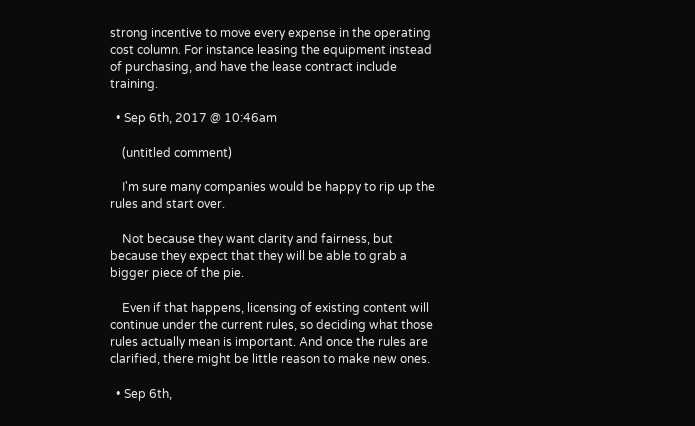strong incentive to move every expense in the operating cost column. For instance leasing the equipment instead of purchasing, and have the lease contract include training.

  • Sep 6th, 2017 @ 10:46am

    (untitled comment)

    I'm sure many companies would be happy to rip up the rules and start over.

    Not because they want clarity and fairness, but because they expect that they will be able to grab a bigger piece of the pie.

    Even if that happens, licensing of existing content will continue under the current rules, so deciding what those rules actually mean is important. And once the rules are clarified, there might be little reason to make new ones.

  • Sep 6th,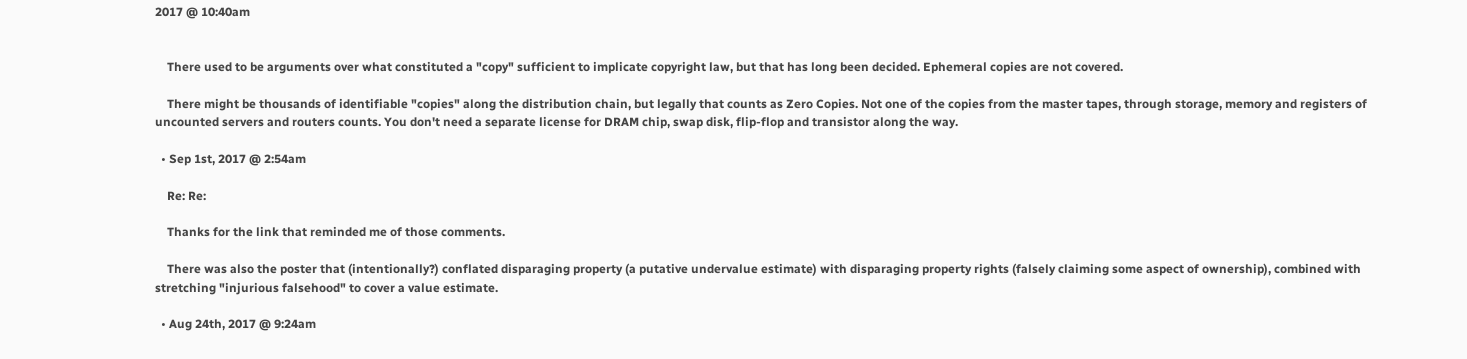2017 @ 10:40am


    There used to be arguments over what constituted a "copy" sufficient to implicate copyright law, but that has long been decided. Ephemeral copies are not covered.

    There might be thousands of identifiable "copies" along the distribution chain, but legally that counts as Zero Copies. Not one of the copies from the master tapes, through storage, memory and registers of uncounted servers and routers counts. You don't need a separate license for DRAM chip, swap disk, flip-flop and transistor along the way.

  • Sep 1st, 2017 @ 2:54am

    Re: Re:

    Thanks for the link that reminded me of those comments.

    There was also the poster that (intentionally?) conflated disparaging property (a putative undervalue estimate) with disparaging property rights (falsely claiming some aspect of ownership), combined with stretching "injurious falsehood" to cover a value estimate.

  • Aug 24th, 2017 @ 9:24am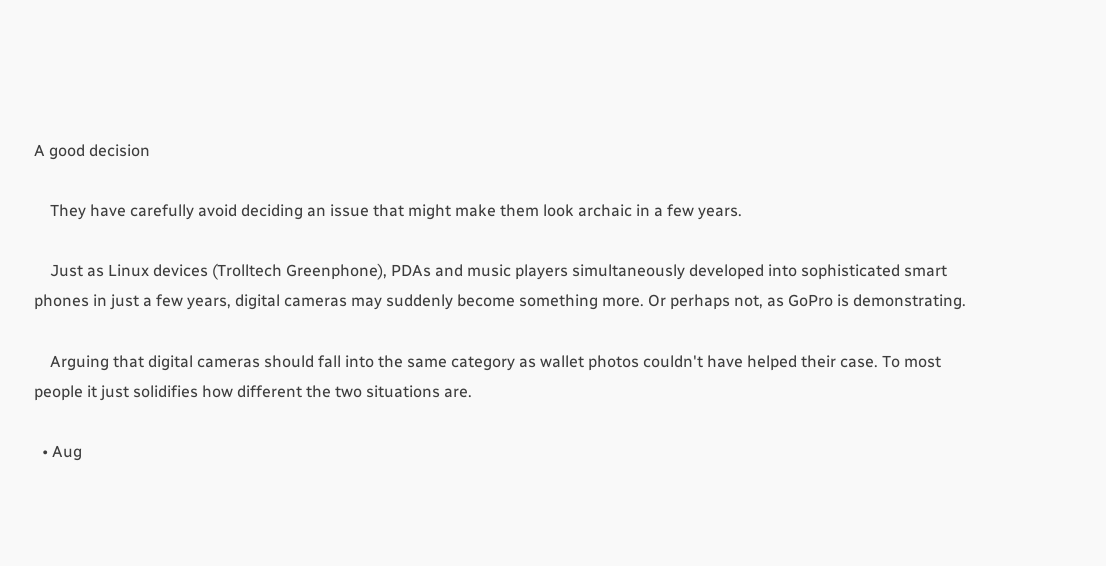A good decision

    They have carefully avoid deciding an issue that might make them look archaic in a few years.

    Just as Linux devices (Trolltech Greenphone), PDAs and music players simultaneously developed into sophisticated smart phones in just a few years, digital cameras may suddenly become something more. Or perhaps not, as GoPro is demonstrating.

    Arguing that digital cameras should fall into the same category as wallet photos couldn't have helped their case. To most people it just solidifies how different the two situations are.

  • Aug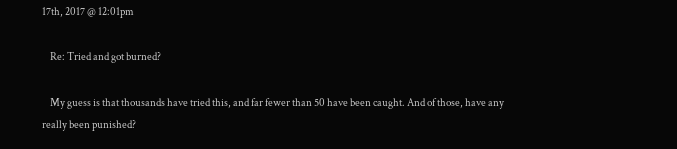17th, 2017 @ 12:01pm

    Re: Tried and got burned?

    My guess is that thousands have tried this, and far fewer than 50 have been caught. And of those, have any really been punished?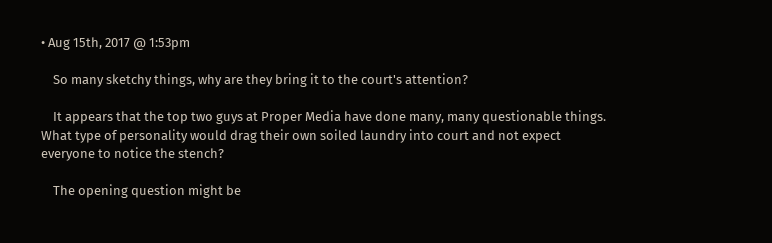• Aug 15th, 2017 @ 1:53pm

    So many sketchy things, why are they bring it to the court's attention?

    It appears that the top two guys at Proper Media have done many, many questionable things. What type of personality would drag their own soiled laundry into court and not expect everyone to notice the stench?

    The opening question might be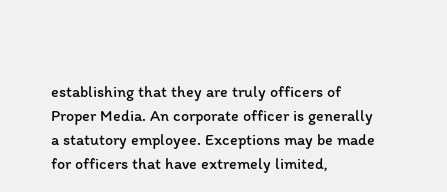establishing that they are truly officers of Proper Media. An corporate officer is generally a statutory employee. Exceptions may be made for officers that have extremely limited,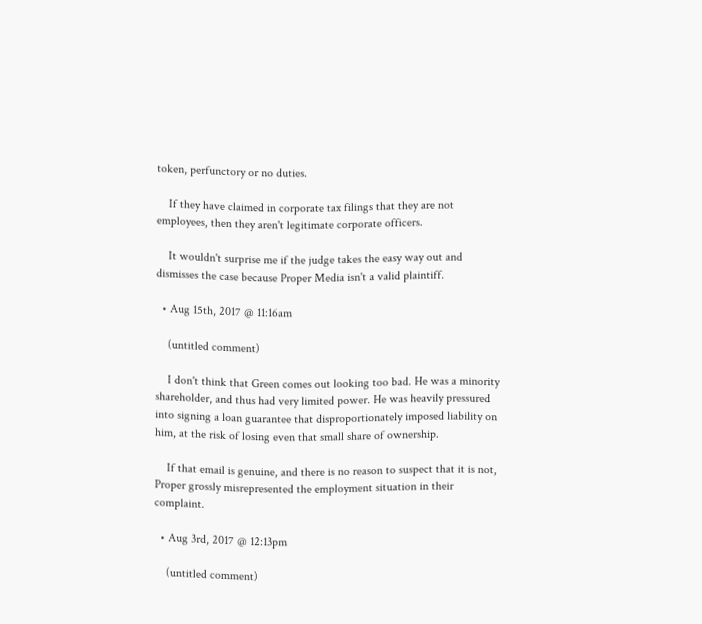token, perfunctory or no duties.

    If they have claimed in corporate tax filings that they are not employees, then they aren't legitimate corporate officers.

    It wouldn't surprise me if the judge takes the easy way out and dismisses the case because Proper Media isn't a valid plaintiff.

  • Aug 15th, 2017 @ 11:16am

    (untitled comment)

    I don't think that Green comes out looking too bad. He was a minority shareholder, and thus had very limited power. He was heavily pressured into signing a loan guarantee that disproportionately imposed liability on him, at the risk of losing even that small share of ownership.

    If that email is genuine, and there is no reason to suspect that it is not, Proper grossly misrepresented the employment situation in their complaint.

  • Aug 3rd, 2017 @ 12:13pm

    (untitled comment)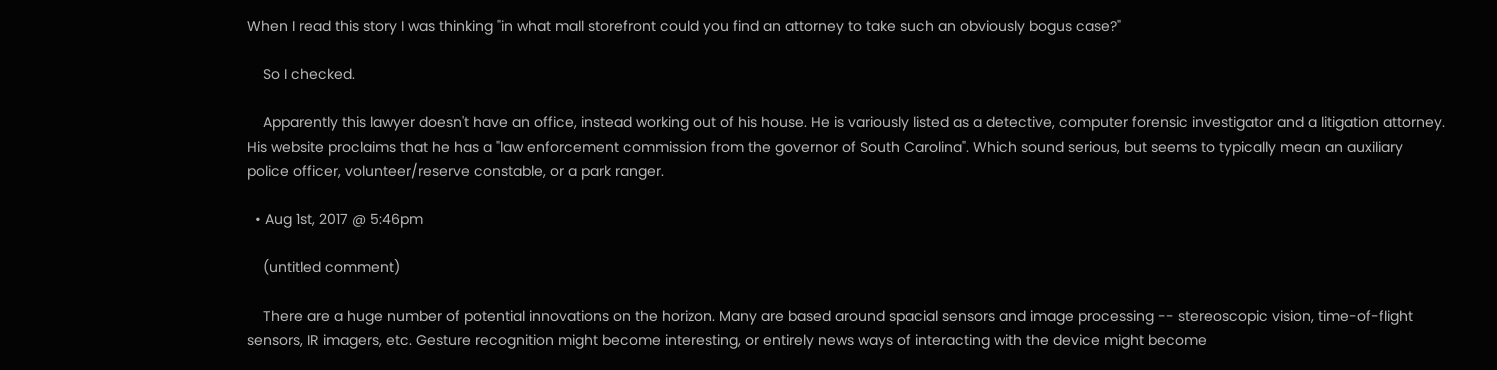When I read this story I was thinking "in what mall storefront could you find an attorney to take such an obviously bogus case?"

    So I checked.

    Apparently this lawyer doesn't have an office, instead working out of his house. He is variously listed as a detective, computer forensic investigator and a litigation attorney. His website proclaims that he has a "law enforcement commission from the governor of South Carolina". Which sound serious, but seems to typically mean an auxiliary police officer, volunteer/reserve constable, or a park ranger.

  • Aug 1st, 2017 @ 5:46pm

    (untitled comment)

    There are a huge number of potential innovations on the horizon. Many are based around spacial sensors and image processing -- stereoscopic vision, time-of-flight sensors, IR imagers, etc. Gesture recognition might become interesting, or entirely news ways of interacting with the device might become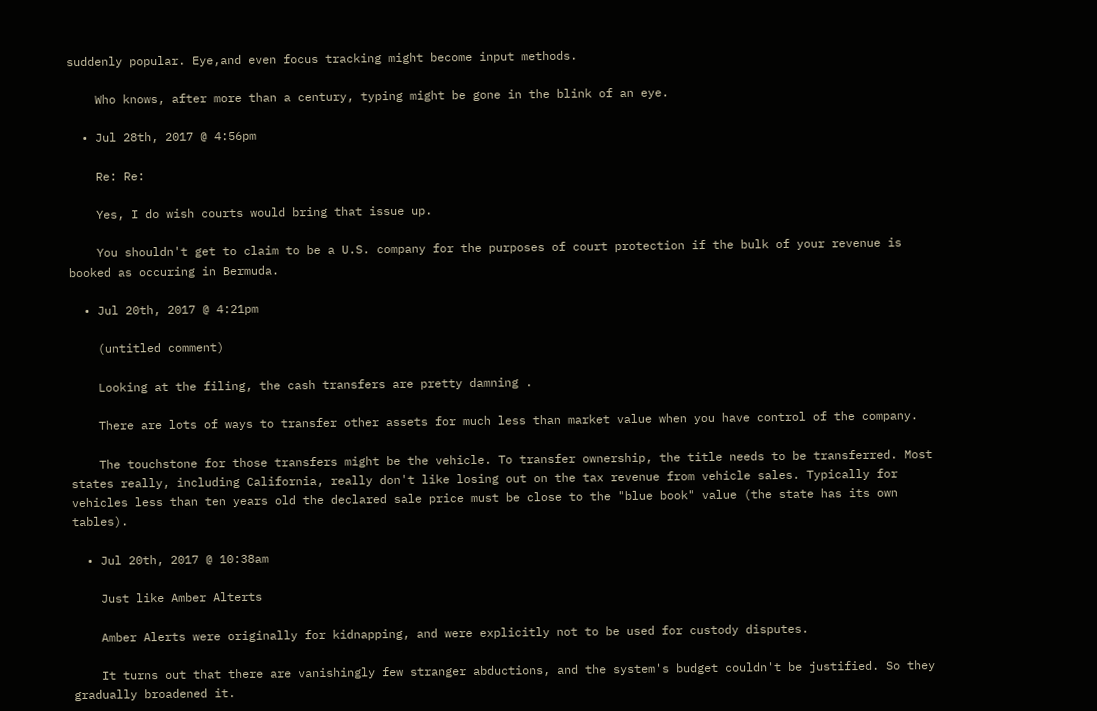suddenly popular. Eye,and even focus tracking might become input methods.

    Who knows, after more than a century, typing might be gone in the blink of an eye.

  • Jul 28th, 2017 @ 4:56pm

    Re: Re:

    Yes, I do wish courts would bring that issue up.

    You shouldn't get to claim to be a U.S. company for the purposes of court protection if the bulk of your revenue is booked as occuring in Bermuda.

  • Jul 20th, 2017 @ 4:21pm

    (untitled comment)

    Looking at the filing, the cash transfers are pretty damning .

    There are lots of ways to transfer other assets for much less than market value when you have control of the company.

    The touchstone for those transfers might be the vehicle. To transfer ownership, the title needs to be transferred. Most states really, including California, really don't like losing out on the tax revenue from vehicle sales. Typically for vehicles less than ten years old the declared sale price must be close to the "blue book" value (the state has its own tables).

  • Jul 20th, 2017 @ 10:38am

    Just like Amber Alterts

    Amber Alerts were originally for kidnapping, and were explicitly not to be used for custody disputes.

    It turns out that there are vanishingly few stranger abductions, and the system's budget couldn't be justified. So they gradually broadened it.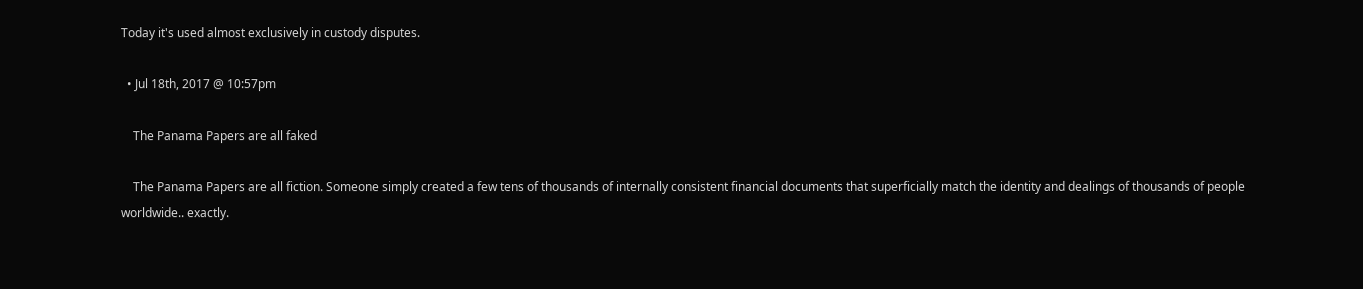Today it's used almost exclusively in custody disputes.

  • Jul 18th, 2017 @ 10:57pm

    The Panama Papers are all faked

    The Panama Papers are all fiction. Someone simply created a few tens of thousands of internally consistent financial documents that superficially match the identity and dealings of thousands of people worldwide.. exactly.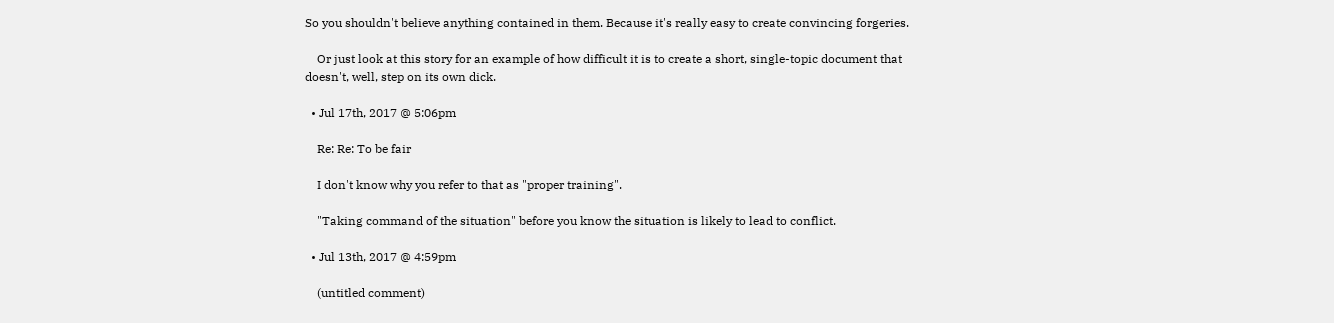So you shouldn't believe anything contained in them. Because it's really easy to create convincing forgeries.

    Or just look at this story for an example of how difficult it is to create a short, single-topic document that doesn't, well, step on its own dick.

  • Jul 17th, 2017 @ 5:06pm

    Re: Re: To be fair

    I don't know why you refer to that as "proper training".

    "Taking command of the situation" before you know the situation is likely to lead to conflict.

  • Jul 13th, 2017 @ 4:59pm

    (untitled comment)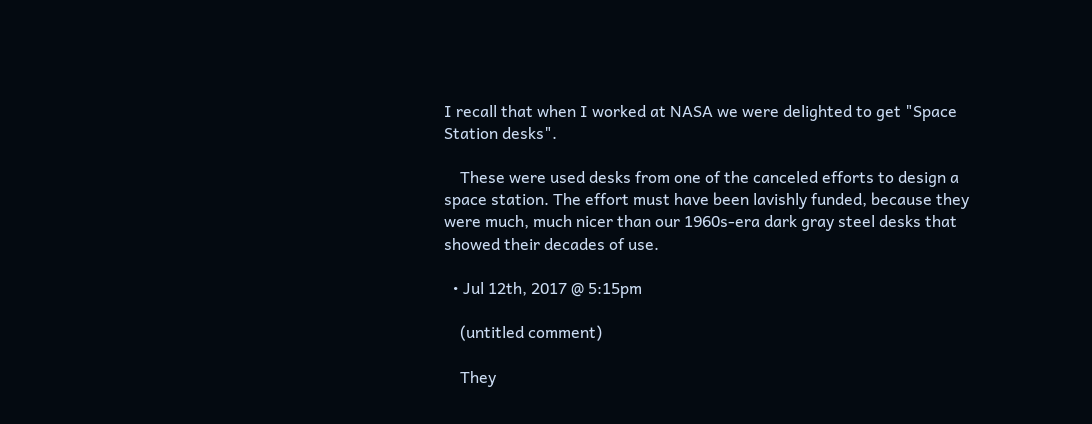I recall that when I worked at NASA we were delighted to get "Space Station desks".

    These were used desks from one of the canceled efforts to design a space station. The effort must have been lavishly funded, because they were much, much nicer than our 1960s-era dark gray steel desks that showed their decades of use.

  • Jul 12th, 2017 @ 5:15pm

    (untitled comment)

    They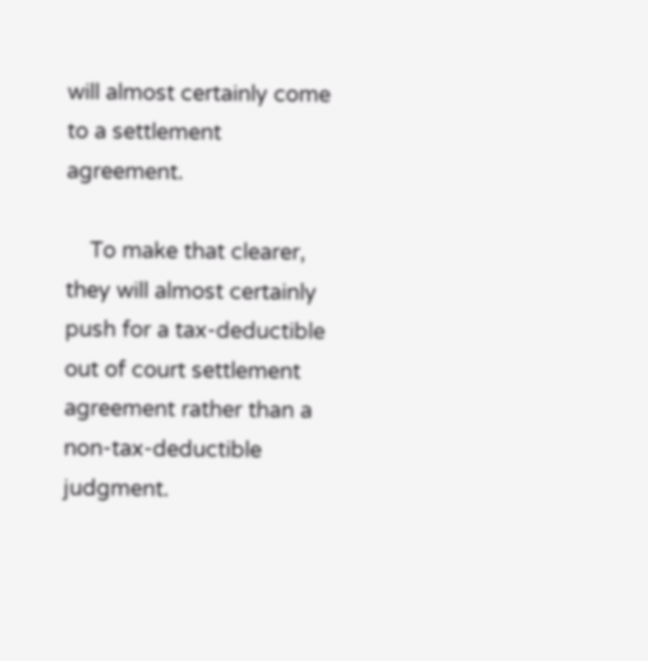will almost certainly come to a settlement agreement.

    To make that clearer, they will almost certainly push for a tax-deductible out of court settlement agreement rather than a non-tax-deductible judgment.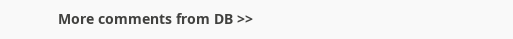More comments from DB >>